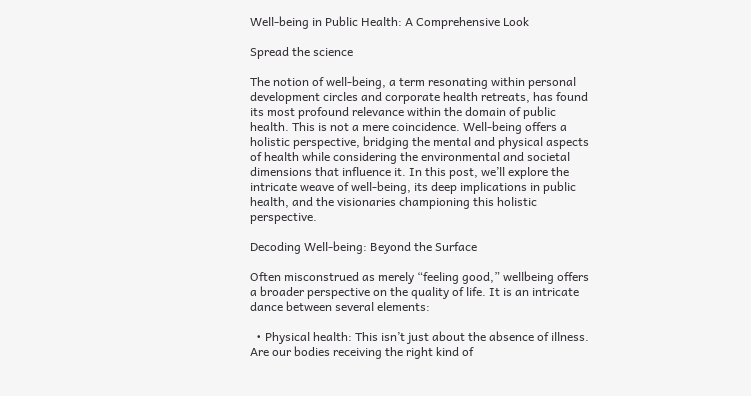Well-being in Public Health: A Comprehensive Look

Spread the science

The notion of well-being, a term resonating within personal development circles and corporate health retreats, has found its most profound relevance within the domain of public health. This is not a mere coincidence. Well-being offers a holistic perspective, bridging the mental and physical aspects of health while considering the environmental and societal dimensions that influence it. In this post, we’ll explore the intricate weave of well-being, its deep implications in public health, and the visionaries championing this holistic perspective.

Decoding Well-being: Beyond the Surface

Often misconstrued as merely “feeling good,” wellbeing offers a broader perspective on the quality of life. It is an intricate dance between several elements:

  • Physical health: This isn’t just about the absence of illness. Are our bodies receiving the right kind of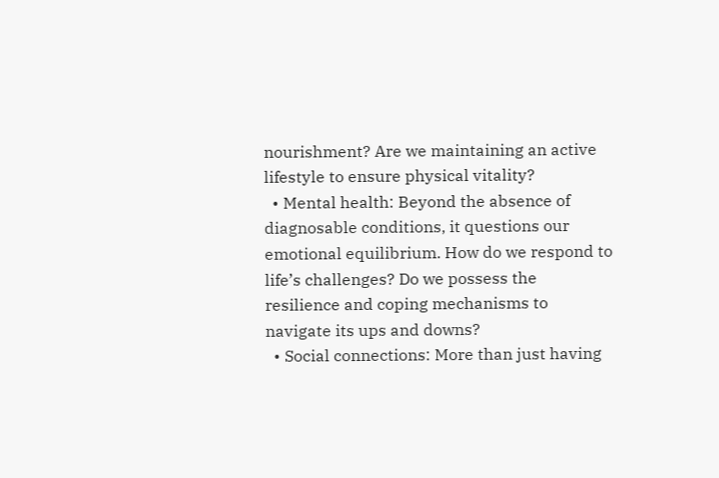nourishment? Are we maintaining an active lifestyle to ensure physical vitality?
  • Mental health: Beyond the absence of diagnosable conditions, it questions our emotional equilibrium. How do we respond to life’s challenges? Do we possess the resilience and coping mechanisms to navigate its ups and downs?
  • Social connections: More than just having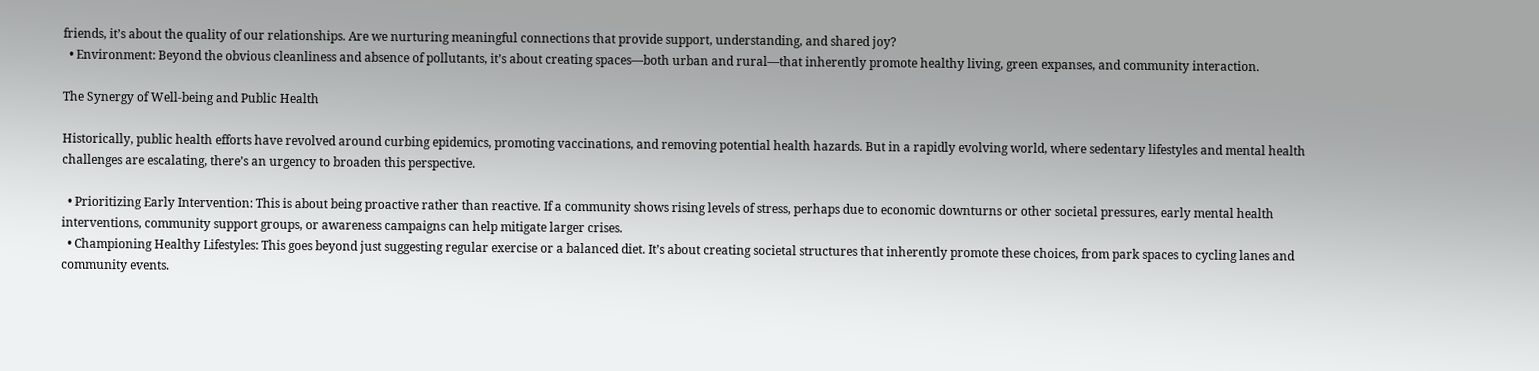friends, it’s about the quality of our relationships. Are we nurturing meaningful connections that provide support, understanding, and shared joy?
  • Environment: Beyond the obvious cleanliness and absence of pollutants, it’s about creating spaces—both urban and rural—that inherently promote healthy living, green expanses, and community interaction.

The Synergy of Well-being and Public Health

Historically, public health efforts have revolved around curbing epidemics, promoting vaccinations, and removing potential health hazards. But in a rapidly evolving world, where sedentary lifestyles and mental health challenges are escalating, there’s an urgency to broaden this perspective.

  • Prioritizing Early Intervention: This is about being proactive rather than reactive. If a community shows rising levels of stress, perhaps due to economic downturns or other societal pressures, early mental health interventions, community support groups, or awareness campaigns can help mitigate larger crises.
  • Championing Healthy Lifestyles: This goes beyond just suggesting regular exercise or a balanced diet. It’s about creating societal structures that inherently promote these choices, from park spaces to cycling lanes and community events.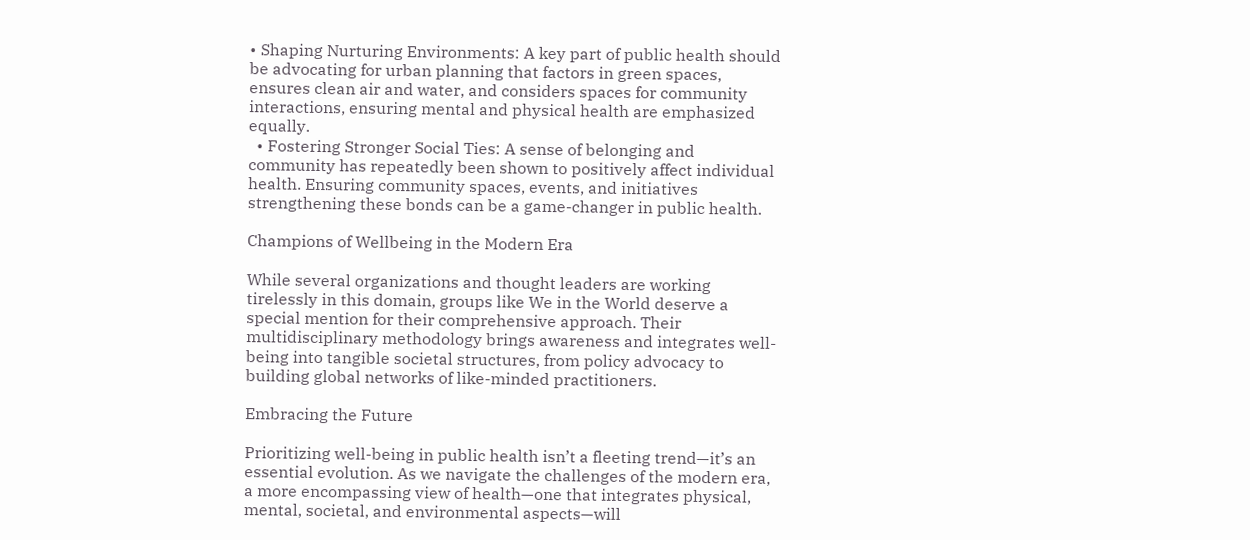• Shaping Nurturing Environments: A key part of public health should be advocating for urban planning that factors in green spaces, ensures clean air and water, and considers spaces for community interactions, ensuring mental and physical health are emphasized equally.
  • Fostering Stronger Social Ties: A sense of belonging and community has repeatedly been shown to positively affect individual health. Ensuring community spaces, events, and initiatives strengthening these bonds can be a game-changer in public health.

Champions of Wellbeing in the Modern Era

While several organizations and thought leaders are working tirelessly in this domain, groups like We in the World deserve a special mention for their comprehensive approach. Their multidisciplinary methodology brings awareness and integrates well-being into tangible societal structures, from policy advocacy to building global networks of like-minded practitioners.

Embracing the Future

Prioritizing well-being in public health isn’t a fleeting trend—it’s an essential evolution. As we navigate the challenges of the modern era, a more encompassing view of health—one that integrates physical, mental, societal, and environmental aspects—will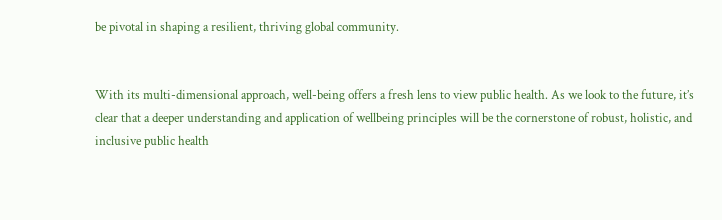be pivotal in shaping a resilient, thriving global community.


With its multi-dimensional approach, well-being offers a fresh lens to view public health. As we look to the future, it’s clear that a deeper understanding and application of wellbeing principles will be the cornerstone of robust, holistic, and inclusive public health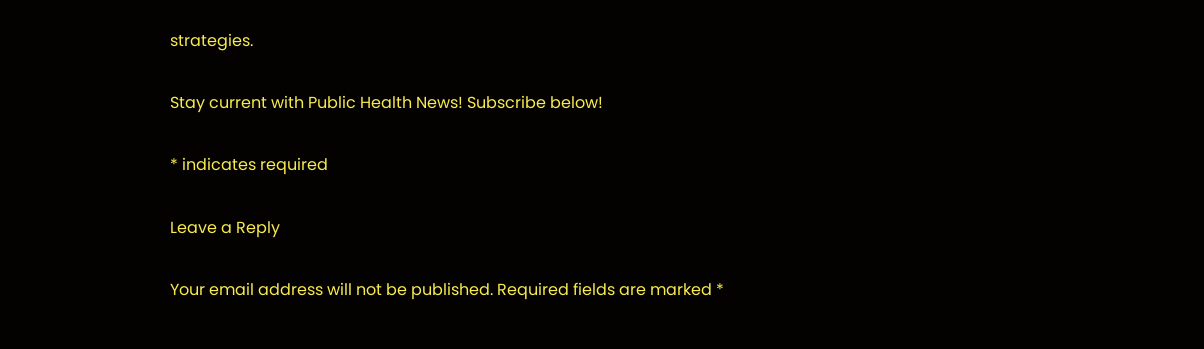strategies.

Stay current with Public Health News! Subscribe below!

* indicates required

Leave a Reply

Your email address will not be published. Required fields are marked *